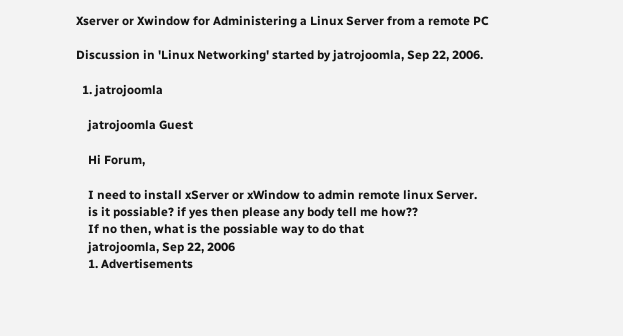Xserver or Xwindow for Administering a Linux Server from a remote PC

Discussion in 'Linux Networking' started by jatrojoomla, Sep 22, 2006.

  1. jatrojoomla

    jatrojoomla Guest

    Hi Forum,

    I need to install xServer or xWindow to admin remote linux Server.
    is it possiable? if yes then please any body tell me how??
    If no then, what is the possiable way to do that
    jatrojoomla, Sep 22, 2006
    1. Advertisements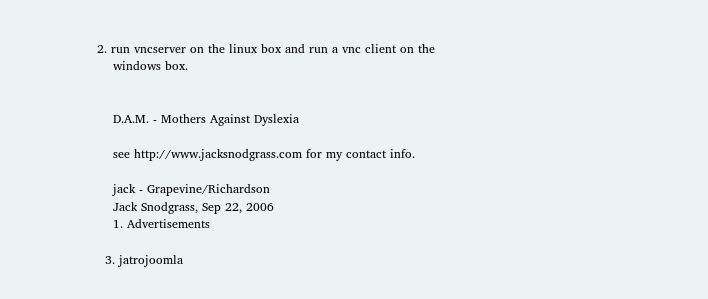2. run vncserver on the linux box and run a vnc client on the
    windows box.


    D.A.M. - Mothers Against Dyslexia

    see http://www.jacksnodgrass.com for my contact info.

    jack - Grapevine/Richardson
    Jack Snodgrass, Sep 22, 2006
    1. Advertisements

  3. jatrojoomla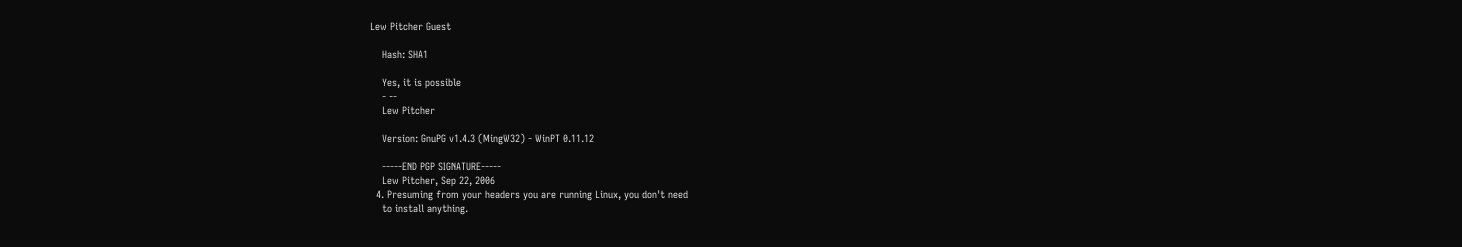Lew Pitcher Guest

    Hash: SHA1

    Yes, it is possible
    - --
    Lew Pitcher

    Version: GnuPG v1.4.3 (MingW32) - WinPT 0.11.12

    -----END PGP SIGNATURE-----
    Lew Pitcher, Sep 22, 2006
  4. Presuming from your headers you are running Linux, you don't need
    to install anything.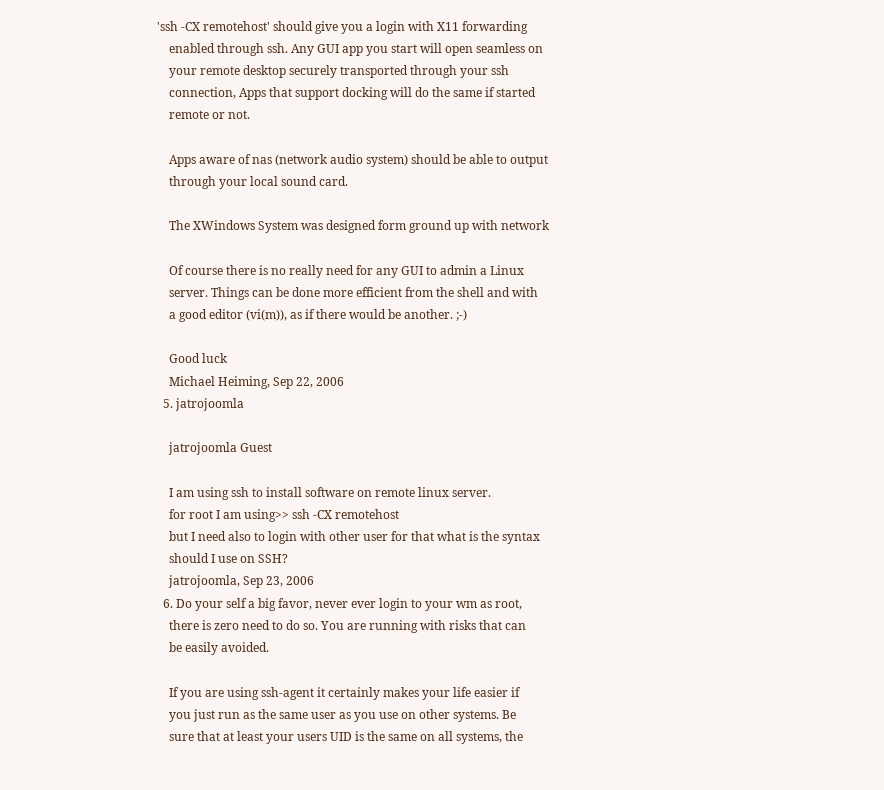'ssh -CX remotehost' should give you a login with X11 forwarding
    enabled through ssh. Any GUI app you start will open seamless on
    your remote desktop securely transported through your ssh
    connection, Apps that support docking will do the same if started
    remote or not.

    Apps aware of nas (network audio system) should be able to output
    through your local sound card.

    The XWindows System was designed form ground up with network

    Of course there is no really need for any GUI to admin a Linux
    server. Things can be done more efficient from the shell and with
    a good editor (vi(m)), as if there would be another. ;-)

    Good luck
    Michael Heiming, Sep 22, 2006
  5. jatrojoomla

    jatrojoomla Guest

    I am using ssh to install software on remote linux server.
    for root I am using>> ssh -CX remotehost
    but I need also to login with other user for that what is the syntax
    should I use on SSH?
    jatrojoomla, Sep 23, 2006
  6. Do your self a big favor, never ever login to your wm as root,
    there is zero need to do so. You are running with risks that can
    be easily avoided.

    If you are using ssh-agent it certainly makes your life easier if
    you just run as the same user as you use on other systems. Be
    sure that at least your users UID is the same on all systems, the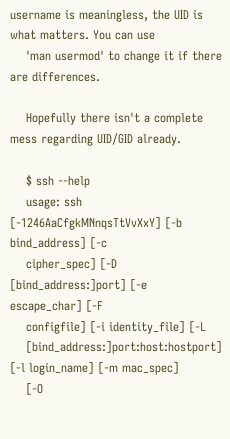username is meaningless, the UID is what matters. You can use
    'man usermod' to change it if there are differences.

    Hopefully there isn't a complete mess regarding UID/GID already.

    $ ssh --help
    usage: ssh [-1246AaCfgkMNnqsTtVvXxY] [-b bind_address] [-c
    cipher_spec] [-D [bind_address:]port] [-e escape_char] [-F
    configfile] [-i identity_file] [-L
    [bind_address:]port:host:hostport] [-l login_name] [-m mac_spec]
    [-O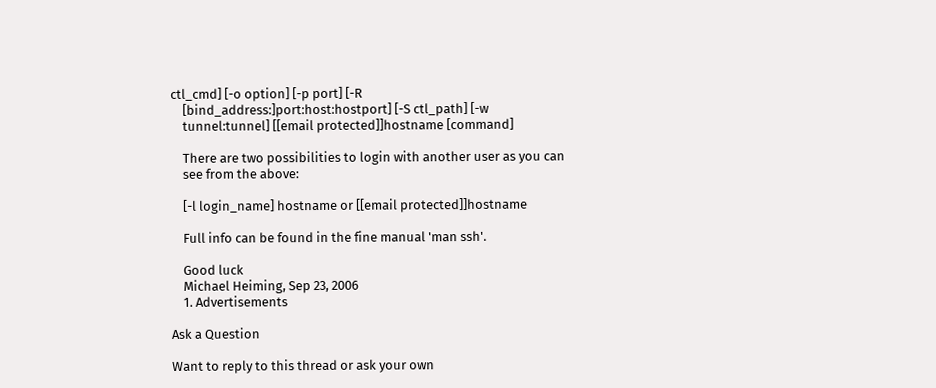ctl_cmd] [-o option] [-p port] [-R
    [bind_address:]port:host:hostport] [-S ctl_path] [-w
    tunnel:tunnel] [[email protected]]hostname [command]

    There are two possibilities to login with another user as you can
    see from the above:

    [-l login_name] hostname or [[email protected]]hostname

    Full info can be found in the fine manual 'man ssh'.

    Good luck
    Michael Heiming, Sep 23, 2006
    1. Advertisements

Ask a Question

Want to reply to this thread or ask your own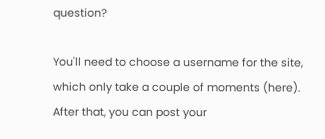question?

You'll need to choose a username for the site, which only take a couple of moments (here). After that, you can post your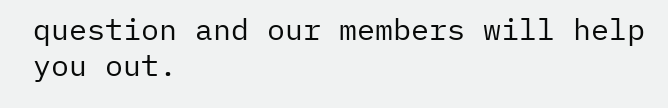question and our members will help you out.